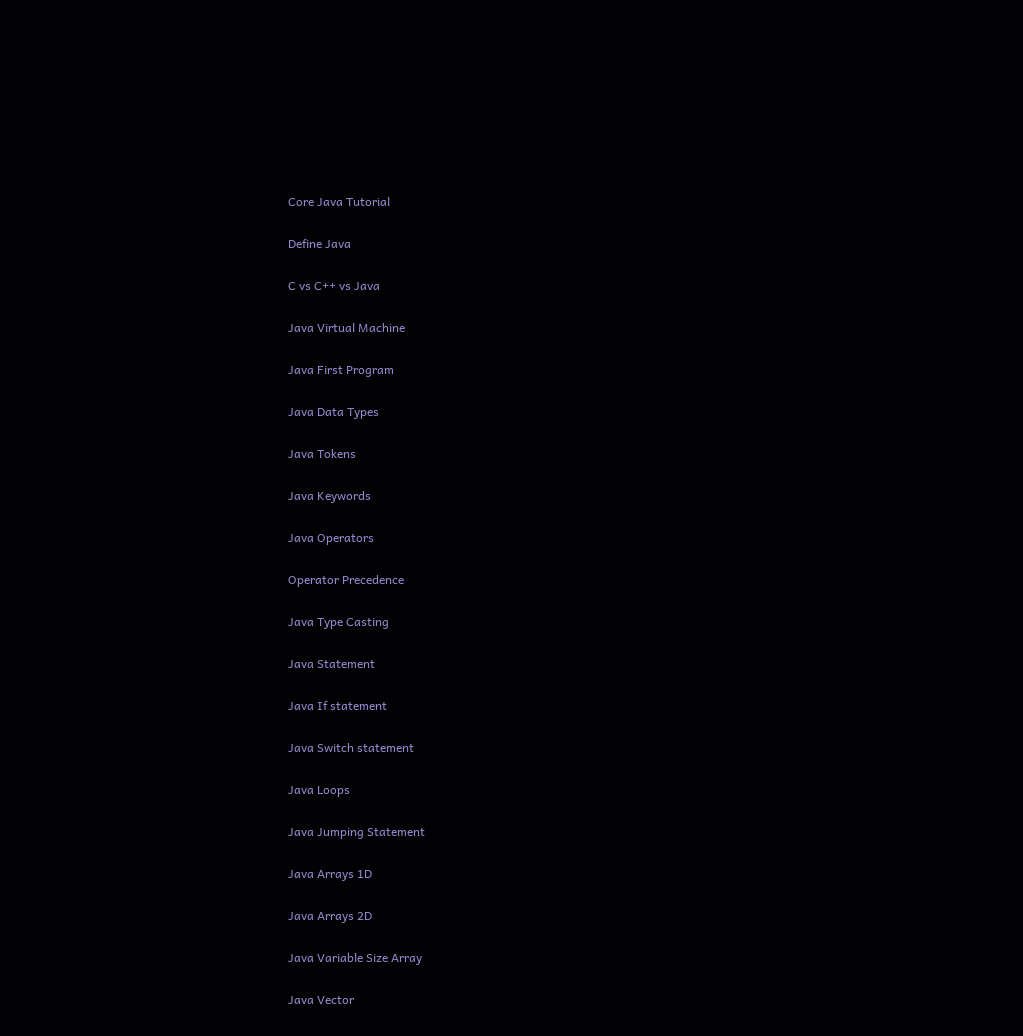Core Java Tutorial

Define Java

C vs C++ vs Java

Java Virtual Machine

Java First Program

Java Data Types

Java Tokens

Java Keywords

Java Operators

Operator Precedence

Java Type Casting

Java Statement

Java If statement

Java Switch statement

Java Loops

Java Jumping Statement

Java Arrays 1D

Java Arrays 2D

Java Variable Size Array

Java Vector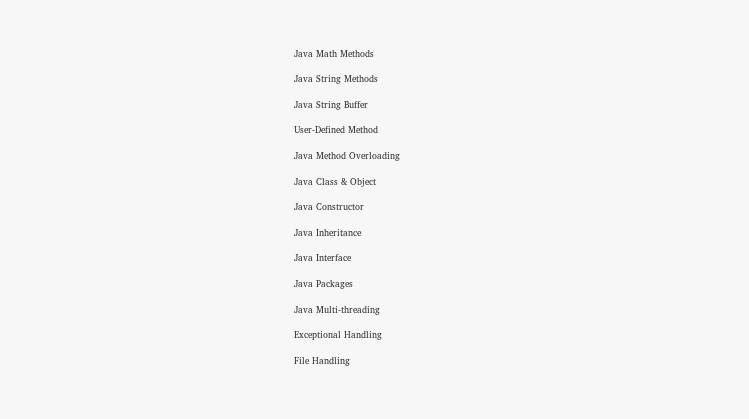Java Math Methods

Java String Methods

Java String Buffer

User-Defined Method

Java Method Overloading

Java Class & Object

Java Constructor

Java Inheritance

Java Interface

Java Packages

Java Multi-threading

Exceptional Handling

File Handling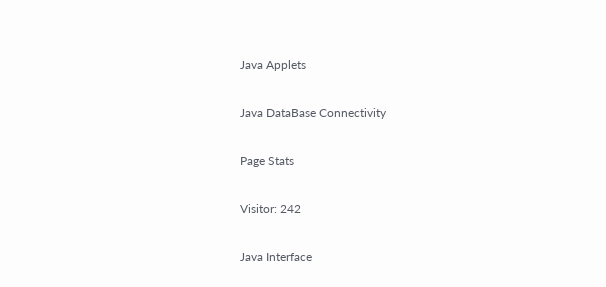Java Applets

Java DataBase Connectivity

Page Stats

Visitor: 242

Java Interface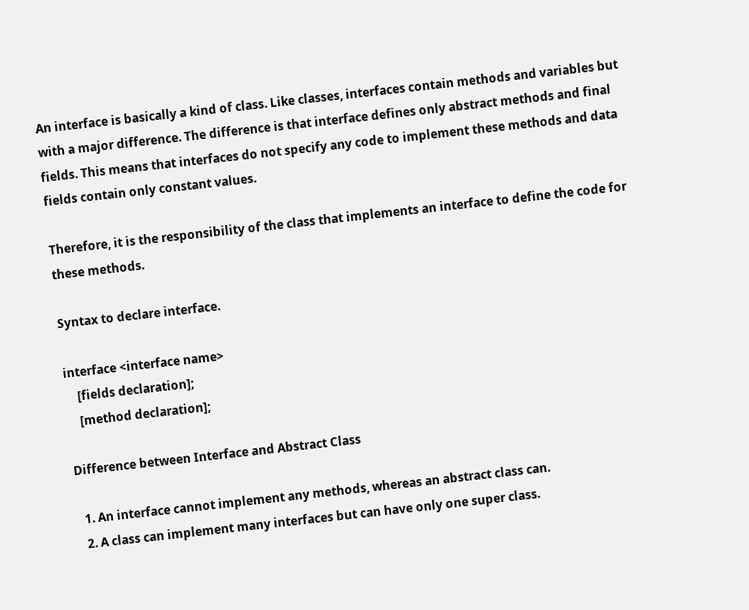An interface is basically a kind of class. Like classes, interfaces contain methods and variables but with a major difference. The difference is that interface defines only abstract methods and final fields. This means that interfaces do not specify any code to implement these methods and data fields contain only constant values.

Therefore, it is the responsibility of the class that implements an interface to define the code for these methods.

Syntax to declare interface.

interface <interface name>
    [fields declaration];
    [method declaration];

Difference between Interface and Abstract Class

  1. An interface cannot implement any methods, whereas an abstract class can.
  2. A class can implement many interfaces but can have only one super class.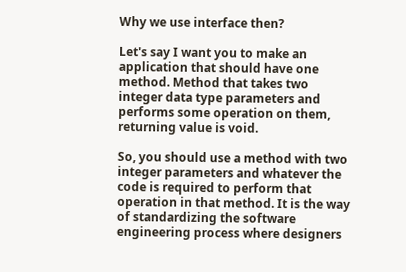Why we use interface then?

Let's say I want you to make an application that should have one method. Method that takes two integer data type parameters and performs some operation on them, returning value is void.

So, you should use a method with two integer parameters and whatever the code is required to perform that operation in that method. It is the way of standardizing the software engineering process where designers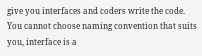give you interfaces and coders write the code. You cannot choose naming convention that suits you, interface is a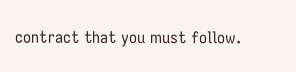contract that you must follow.